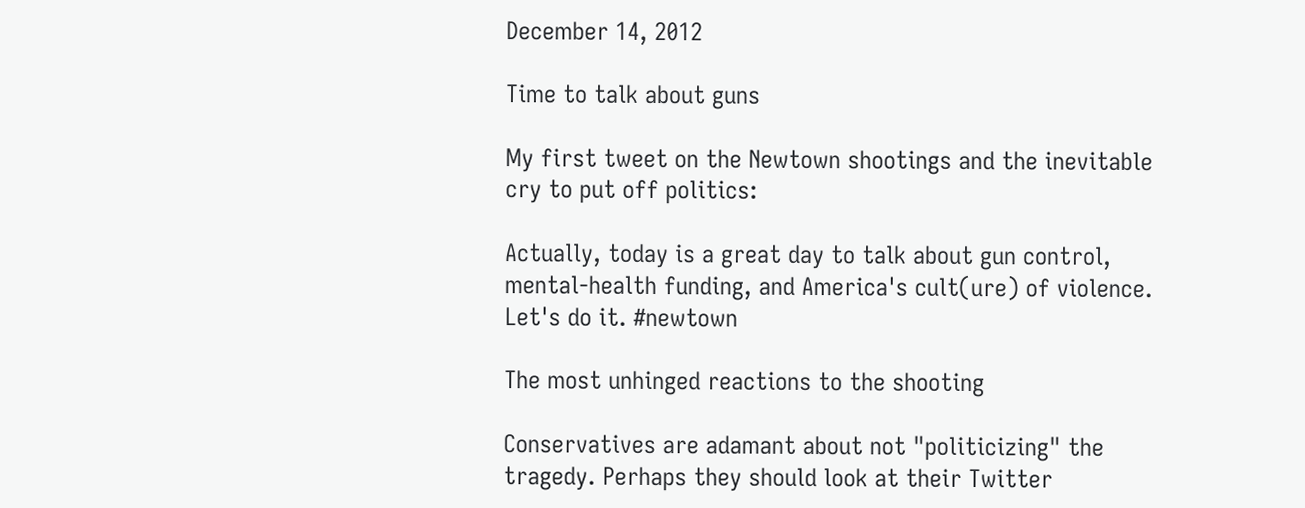December 14, 2012

Time to talk about guns

My first tweet on the Newtown shootings and the inevitable cry to put off politics:

Actually, today is a great day to talk about gun control, mental-health funding, and America's cult(ure) of violence. Let's do it. #newtown

The most unhinged reactions to the shooting

Conservatives are adamant about not "politicizing" the tragedy. Perhaps they should look at their Twitter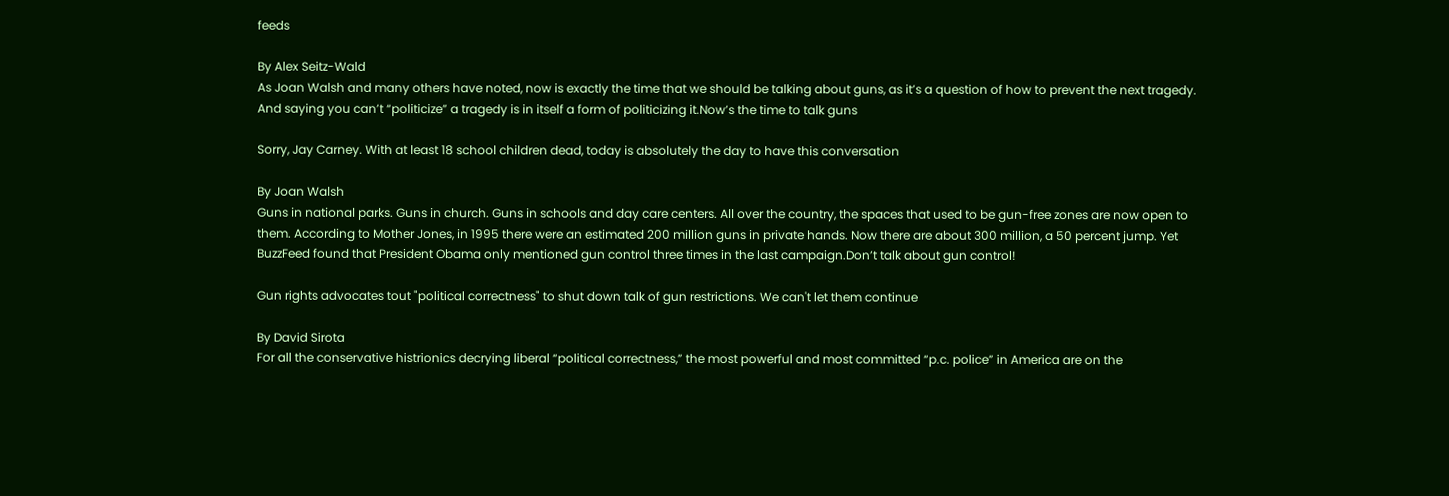feeds

By Alex Seitz-Wald
As Joan Walsh and many others have noted, now is exactly the time that we should be talking about guns, as it’s a question of how to prevent the next tragedy. And saying you can’t “politicize” a tragedy is in itself a form of politicizing it.Now’s the time to talk guns

Sorry, Jay Carney. With at least 18 school children dead, today is absolutely the day to have this conversation

By Joan Walsh
Guns in national parks. Guns in church. Guns in schools and day care centers. All over the country, the spaces that used to be gun-free zones are now open to them. According to Mother Jones, in 1995 there were an estimated 200 million guns in private hands. Now there are about 300 million, a 50 percent jump. Yet BuzzFeed found that President Obama only mentioned gun control three times in the last campaign.Don’t talk about gun control!

Gun rights advocates tout "political correctness" to shut down talk of gun restrictions. We can't let them continue

By David Sirota
For all the conservative histrionics decrying liberal “political correctness,” the most powerful and most committed “p.c. police” in America are on the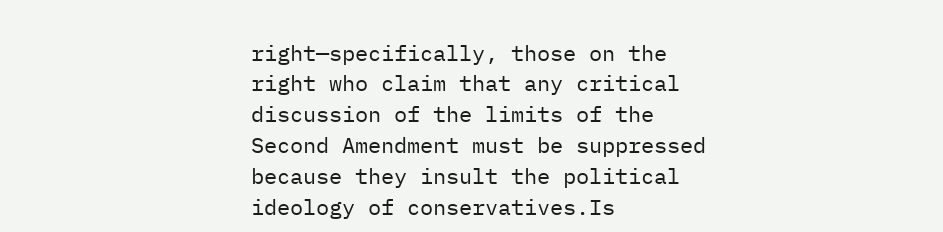right—specifically, those on the right who claim that any critical discussion of the limits of the Second Amendment must be suppressed because they insult the political ideology of conservatives.Is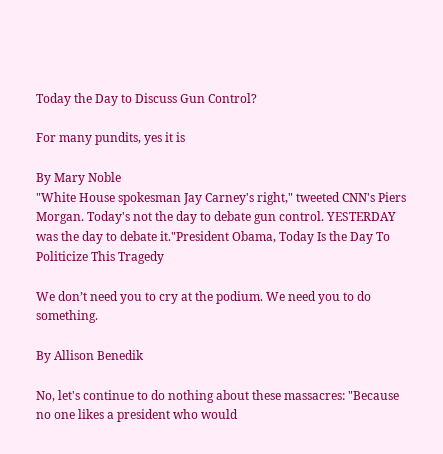Today the Day to Discuss Gun Control?

For many pundits, yes it is

By Mary Noble
"White House spokesman Jay Carney's right," tweeted CNN's Piers Morgan. Today's not the day to debate gun control. YESTERDAY was the day to debate it."President Obama, Today Is the Day To Politicize This Tragedy

We don’t need you to cry at the podium. We need you to do something.

By Allison Benedik

No, let's continue to do nothing about these massacres: "Because no one likes a president who would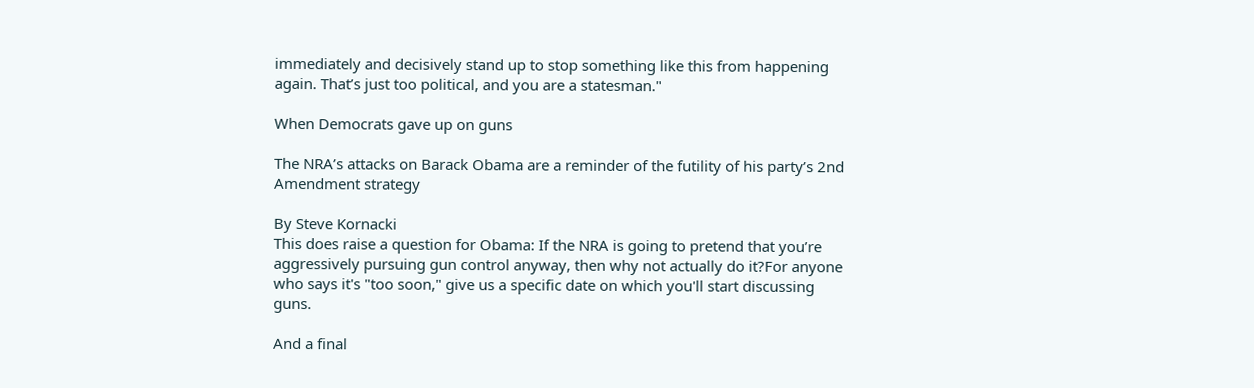immediately and decisively stand up to stop something like this from happening again. That’s just too political, and you are a statesman."

When Democrats gave up on guns

The NRA’s attacks on Barack Obama are a reminder of the futility of his party’s 2nd Amendment strategy

By Steve Kornacki
This does raise a question for Obama: If the NRA is going to pretend that you’re aggressively pursuing gun control anyway, then why not actually do it?For anyone who says it's "too soon," give us a specific date on which you'll start discussing guns.

And a final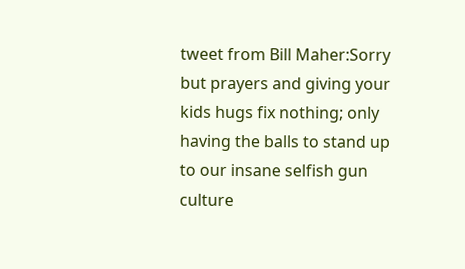tweet from Bill Maher:Sorry but prayers and giving your kids hugs fix nothing; only having the balls to stand up to our insane selfish gun culture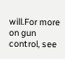will.For more on gun control, see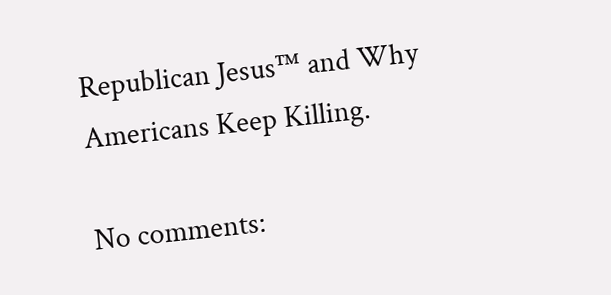Republican Jesus™ and Why Americans Keep Killing.

No comments: